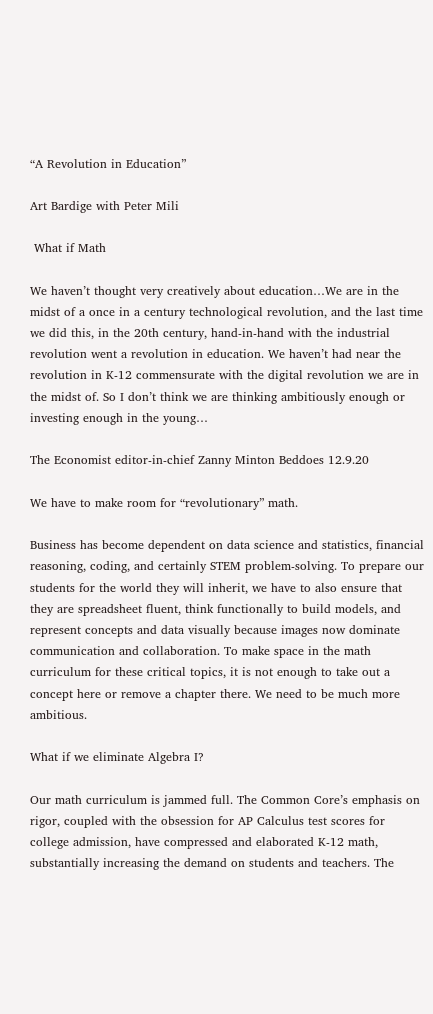“A Revolution in Education”

Art Bardige with Peter Mili

 What if Math

We haven’t thought very creatively about education…We are in the midst of a once in a century technological revolution, and the last time we did this, in the 20th century, hand-in-hand with the industrial revolution went a revolution in education. We haven’t had near the revolution in K-12 commensurate with the digital revolution we are in the midst of. So I don’t think we are thinking ambitiously enough or investing enough in the young…

The Economist editor-in-chief Zanny Minton Beddoes 12.9.20

We have to make room for “revolutionary” math.

Business has become dependent on data science and statistics, financial reasoning, coding, and certainly STEM problem-solving. To prepare our students for the world they will inherit, we have to also ensure that they are spreadsheet fluent, think functionally to build models, and represent concepts and data visually because images now dominate communication and collaboration. To make space in the math curriculum for these critical topics, it is not enough to take out a concept here or remove a chapter there. We need to be much more ambitious.

What if we eliminate Algebra I?

Our math curriculum is jammed full. The Common Core’s emphasis on rigor, coupled with the obsession for AP Calculus test scores for college admission, have compressed and elaborated K-12 math, substantially increasing the demand on students and teachers. The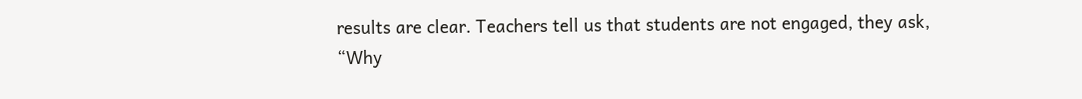results are clear. Teachers tell us that students are not engaged, they ask, “Why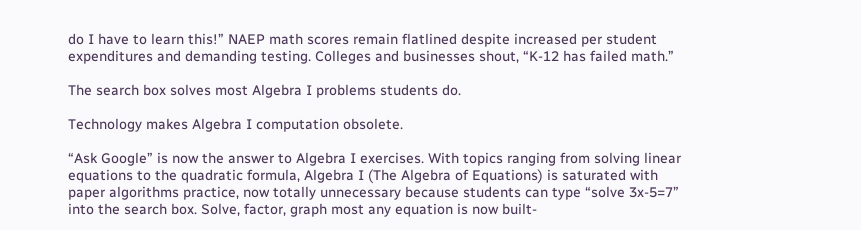do I have to learn this!” NAEP math scores remain flatlined despite increased per student expenditures and demanding testing. Colleges and businesses shout, “K-12 has failed math.”

The search box solves most Algebra I problems students do.

Technology makes Algebra I computation obsolete.

“Ask Google” is now the answer to Algebra I exercises. With topics ranging from solving linear equations to the quadratic formula, Algebra I (The Algebra of Equations) is saturated with paper algorithms practice, now totally unnecessary because students can type “solve 3x-5=7” into the search box. Solve, factor, graph most any equation is now built-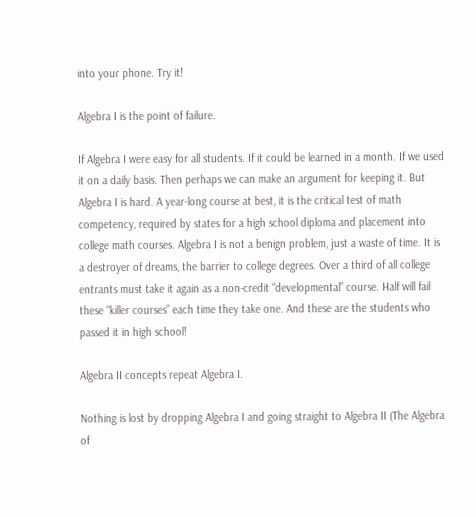into your phone. Try it!

Algebra I is the point of failure.

If Algebra I were easy for all students. If it could be learned in a month. If we used it on a daily basis. Then perhaps we can make an argument for keeping it. But Algebra I is hard. A year-long course at best, it is the critical test of math competency, required by states for a high school diploma and placement into college math courses. Algebra I is not a benign problem, just a waste of time. It is a destroyer of dreams, the barrier to college degrees. Over a third of all college entrants must take it again as a non-credit “developmental” course. Half will fail these “killer courses” each time they take one. And these are the students who passed it in high school!

Algebra II concepts repeat Algebra I.

Nothing is lost by dropping Algebra I and going straight to Algebra II (The Algebra of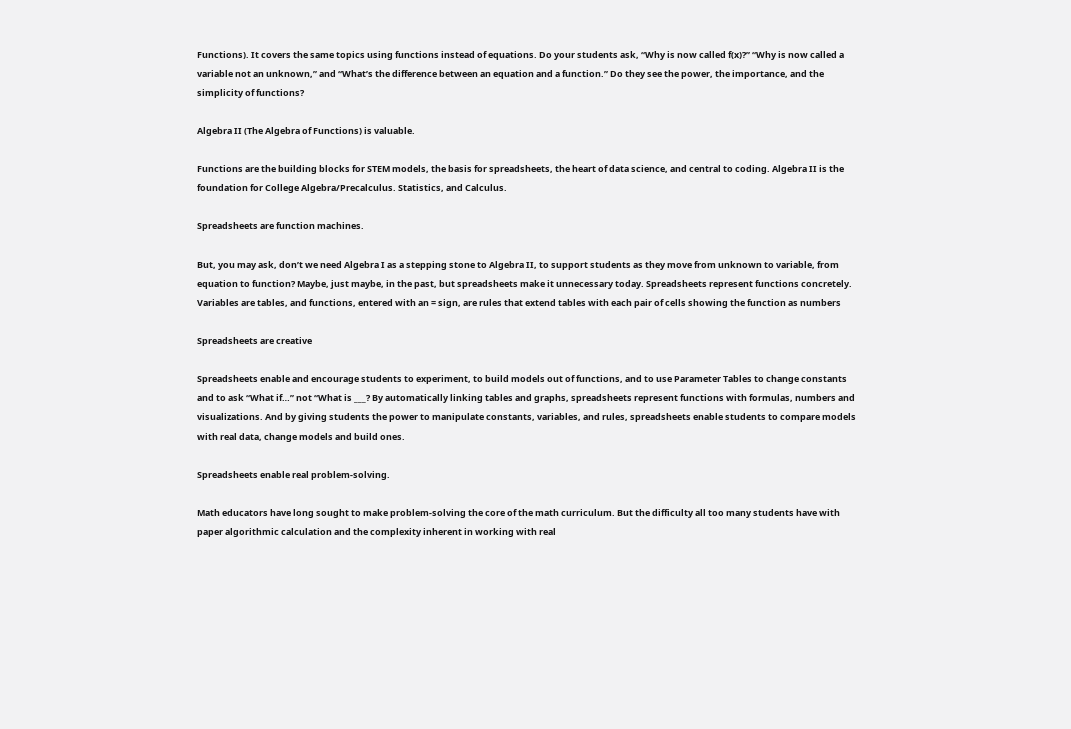Functions). It covers the same topics using functions instead of equations. Do your students ask, “Why is now called f(x)?” “Why is now called a variable not an unknown,” and “What’s the difference between an equation and a function.” Do they see the power, the importance, and the simplicity of functions?

Algebra II (The Algebra of Functions) is valuable.

Functions are the building blocks for STEM models, the basis for spreadsheets, the heart of data science, and central to coding. Algebra II is the foundation for College Algebra/Precalculus. Statistics, and Calculus.

Spreadsheets are function machines.

But, you may ask, don’t we need Algebra I as a stepping stone to Algebra II, to support students as they move from unknown to variable, from equation to function? Maybe, just maybe, in the past, but spreadsheets make it unnecessary today. Spreadsheets represent functions concretely. Variables are tables, and functions, entered with an = sign, are rules that extend tables with each pair of cells showing the function as numbers

Spreadsheets are creative

Spreadsheets enable and encourage students to experiment, to build models out of functions, and to use Parameter Tables to change constants and to ask “What if…” not “What is ___? By automatically linking tables and graphs, spreadsheets represent functions with formulas, numbers and visualizations. And by giving students the power to manipulate constants, variables, and rules, spreadsheets enable students to compare models with real data, change models and build ones.

Spreadsheets enable real problem-solving.

Math educators have long sought to make problem-solving the core of the math curriculum. But the difficulty all too many students have with paper algorithmic calculation and the complexity inherent in working with real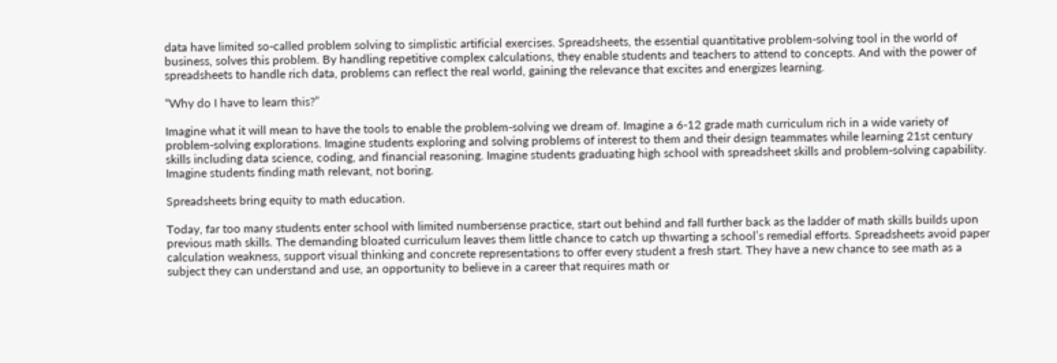data have limited so-called problem solving to simplistic artificial exercises. Spreadsheets, the essential quantitative problem-solving tool in the world of business, solves this problem. By handling repetitive complex calculations, they enable students and teachers to attend to concepts. And with the power of spreadsheets to handle rich data, problems can reflect the real world, gaining the relevance that excites and energizes learning.

“Why do I have to learn this?”

Imagine what it will mean to have the tools to enable the problem-solving we dream of. Imagine a 6-12 grade math curriculum rich in a wide variety of problem-solving explorations. Imagine students exploring and solving problems of interest to them and their design teammates while learning 21st century skills including data science, coding, and financial reasoning. Imagine students graduating high school with spreadsheet skills and problem-solving capability. Imagine students finding math relevant, not boring.

Spreadsheets bring equity to math education.

Today, far too many students enter school with limited numbersense practice, start out behind and fall further back as the ladder of math skills builds upon previous math skills. The demanding bloated curriculum leaves them little chance to catch up thwarting a school’s remedial efforts. Spreadsheets avoid paper calculation weakness, support visual thinking and concrete representations to offer every student a fresh start. They have a new chance to see math as a subject they can understand and use, an opportunity to believe in a career that requires math or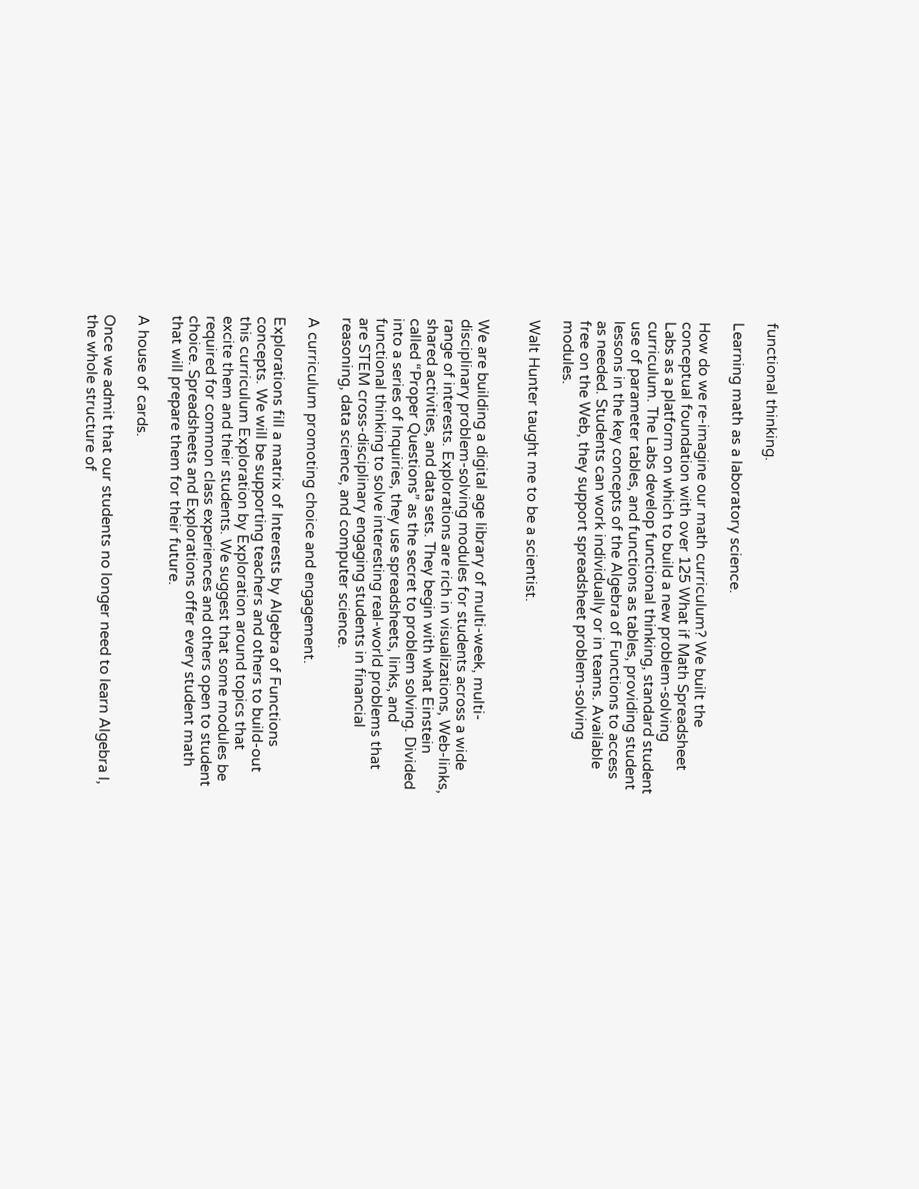functional thinking.

Learning math as a laboratory science.

How do we re-imagine our math curriculum? We built the conceptual foundation with over 125 What if Math Spreadsheet Labs as a platform on which to build a new problem-solving curriculum. The Labs develop functional thinking, standard student use of parameter tables, and functions as tables, providing student lessons in the key concepts of the Algebra of Functions to access as needed. Students can work individually or in teams. Available free on the Web, they support spreadsheet problem-solving modules.

Walt Hunter taught me to be a scientist.


We are building a digital age library of multi-week, multi-disciplinary problem-solving modules for students across a wide range of interests. Explorations are rich in visualizations, Web-links, shared activities, and data sets. They begin with what Einstein called “Proper Questions” as the secret to problem solving. Divided into a series of Inquiries, they use spreadsheets, links, and functional thinking to solve interesting real-world problems that are STEM cross-disciplinary engaging students in financial reasoning, data science, and computer science.

A curriculum promoting choice and engagement.

Explorations fill a matrix of Interests by Algebra of Functions concepts. We will be supporting teachers and others to build-out this curriculum Exploration by Exploration around topics that excite them and their students. We suggest that some modules be required for common class experiences and others open to student choice. Spreadsheets and Explorations offer every student math that will prepare them for their future.

A house of cards.

Once we admit that our students no longer need to learn Algebra I, the whole structure of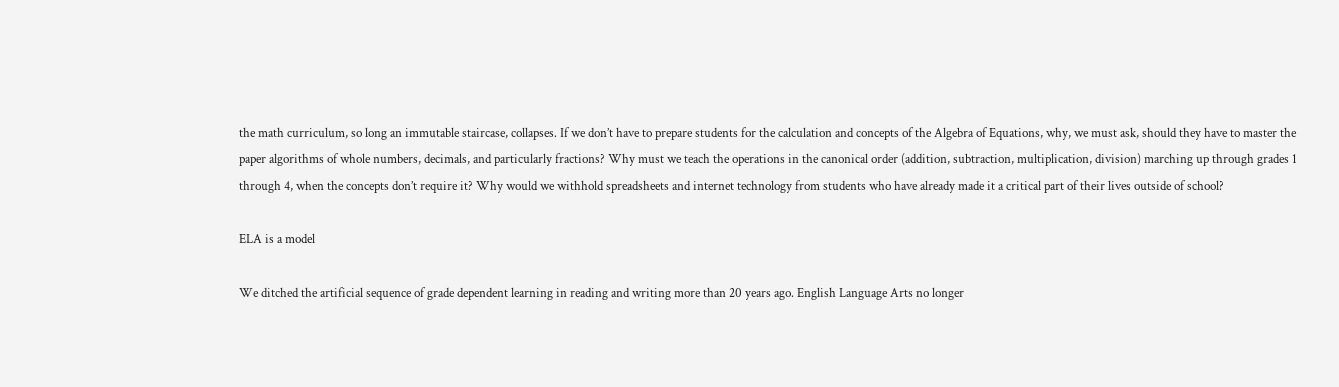the math curriculum, so long an immutable staircase, collapses. If we don’t have to prepare students for the calculation and concepts of the Algebra of Equations, why, we must ask, should they have to master the paper algorithms of whole numbers, decimals, and particularly fractions? Why must we teach the operations in the canonical order (addition, subtraction, multiplication, division) marching up through grades 1 through 4, when the concepts don’t require it? Why would we withhold spreadsheets and internet technology from students who have already made it a critical part of their lives outside of school?

ELA is a model

We ditched the artificial sequence of grade dependent learning in reading and writing more than 20 years ago. English Language Arts no longer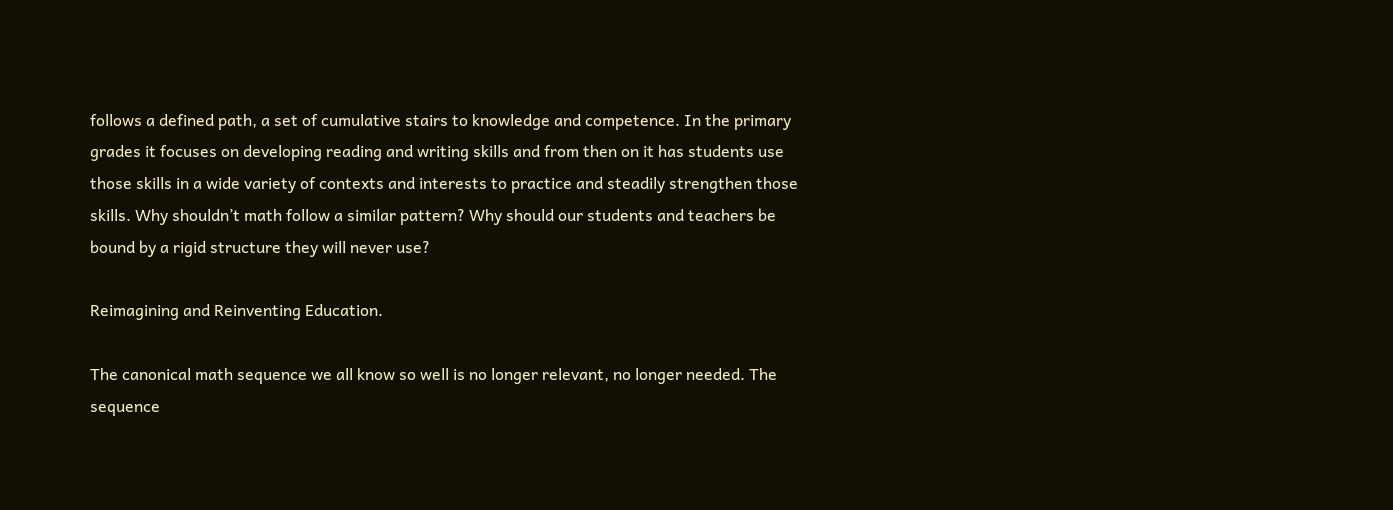follows a defined path, a set of cumulative stairs to knowledge and competence. In the primary grades it focuses on developing reading and writing skills and from then on it has students use those skills in a wide variety of contexts and interests to practice and steadily strengthen those skills. Why shouldn’t math follow a similar pattern? Why should our students and teachers be bound by a rigid structure they will never use?

Reimagining and Reinventing Education.

The canonical math sequence we all know so well is no longer relevant, no longer needed. The sequence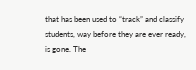that has been used to “track” and classify students, way before they are ever ready, is gone. The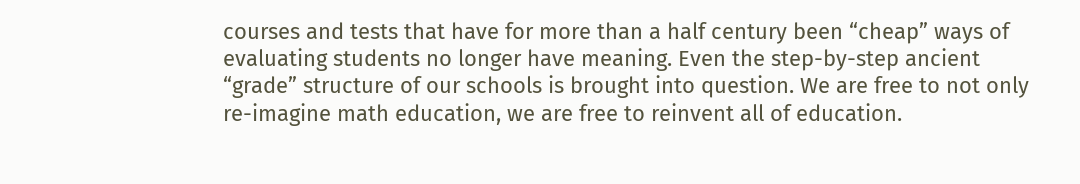courses and tests that have for more than a half century been “cheap” ways of evaluating students no longer have meaning. Even the step-by-step ancient “grade” structure of our schools is brought into question. We are free to not only re-imagine math education, we are free to reinvent all of education.